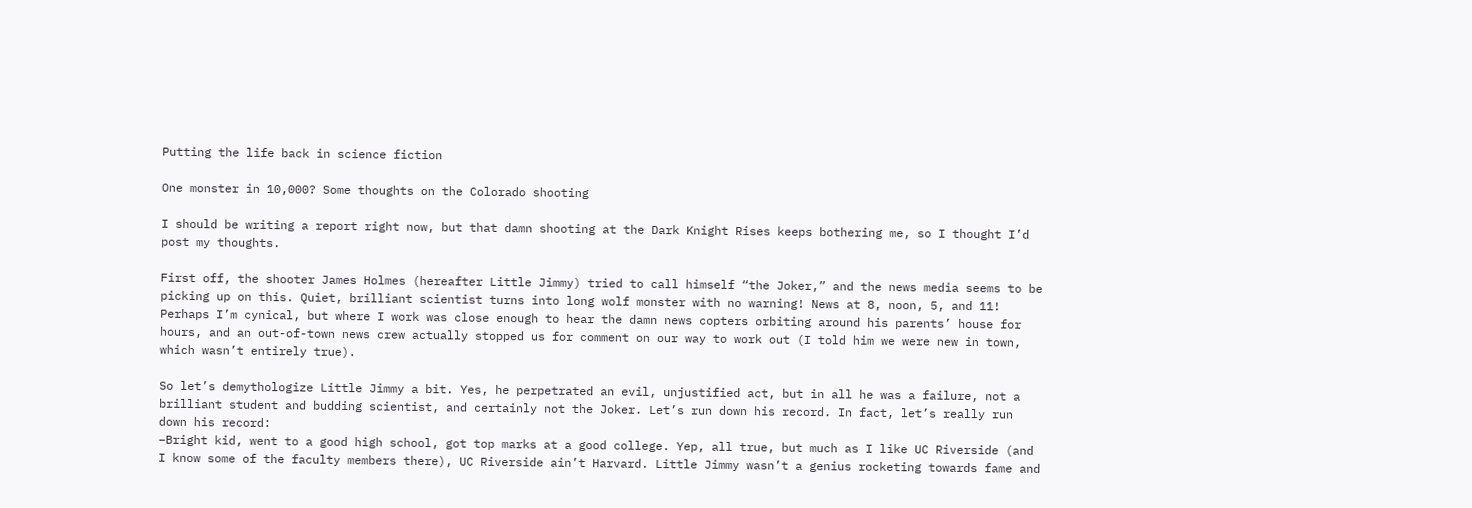Putting the life back in science fiction

One monster in 10,000? Some thoughts on the Colorado shooting

I should be writing a report right now, but that damn shooting at the Dark Knight Rises keeps bothering me, so I thought I’d post my thoughts.

First off, the shooter James Holmes (hereafter Little Jimmy) tried to call himself “the Joker,” and the news media seems to be picking up on this. Quiet, brilliant scientist turns into long wolf monster with no warning! News at 8, noon, 5, and 11! Perhaps I’m cynical, but where I work was close enough to hear the damn news copters orbiting around his parents’ house for hours, and an out-of-town news crew actually stopped us for comment on our way to work out (I told him we were new in town, which wasn’t entirely true).

So let’s demythologize Little Jimmy a bit. Yes, he perpetrated an evil, unjustified act, but in all he was a failure, not a brilliant student and budding scientist, and certainly not the Joker. Let’s run down his record. In fact, let’s really run down his record:
–Bright kid, went to a good high school, got top marks at a good college. Yep, all true, but much as I like UC Riverside (and I know some of the faculty members there), UC Riverside ain’t Harvard. Little Jimmy wasn’t a genius rocketing towards fame and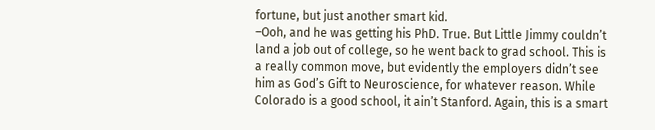fortune, but just another smart kid.
–Ooh, and he was getting his PhD. True. But Little Jimmy couldn’t land a job out of college, so he went back to grad school. This is a really common move, but evidently the employers didn’t see him as God’s Gift to Neuroscience, for whatever reason. While Colorado is a good school, it ain’t Stanford. Again, this is a smart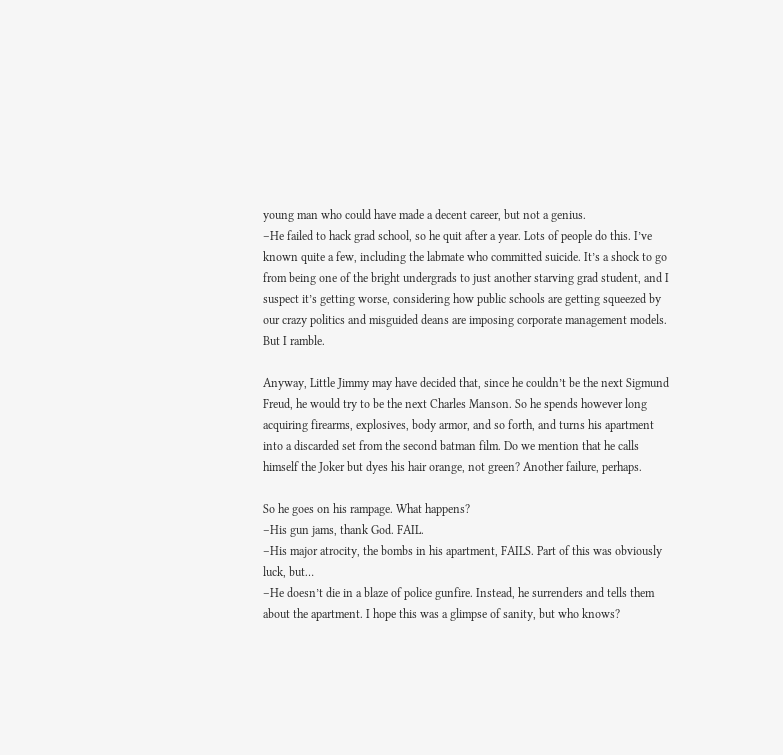young man who could have made a decent career, but not a genius.
–He failed to hack grad school, so he quit after a year. Lots of people do this. I’ve known quite a few, including the labmate who committed suicide. It’s a shock to go from being one of the bright undergrads to just another starving grad student, and I suspect it’s getting worse, considering how public schools are getting squeezed by our crazy politics and misguided deans are imposing corporate management models. But I ramble.

Anyway, Little Jimmy may have decided that, since he couldn’t be the next Sigmund Freud, he would try to be the next Charles Manson. So he spends however long acquiring firearms, explosives, body armor, and so forth, and turns his apartment into a discarded set from the second batman film. Do we mention that he calls himself the Joker but dyes his hair orange, not green? Another failure, perhaps.

So he goes on his rampage. What happens?
–His gun jams, thank God. FAIL.
–His major atrocity, the bombs in his apartment, FAILS. Part of this was obviously luck, but…
–He doesn’t die in a blaze of police gunfire. Instead, he surrenders and tells them about the apartment. I hope this was a glimpse of sanity, but who knows?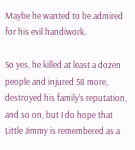Maybe he wanted to be admired for his evil handiwork.

So yes, he killed at least a dozen people and injured 58 more, destroyed his family’s reputation, and so on, but I do hope that Little Jimmy is remembered as a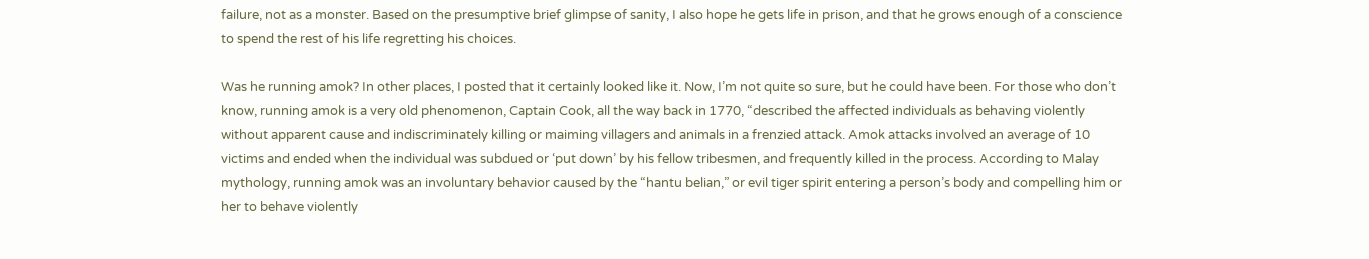failure, not as a monster. Based on the presumptive brief glimpse of sanity, I also hope he gets life in prison, and that he grows enough of a conscience to spend the rest of his life regretting his choices.

Was he running amok? In other places, I posted that it certainly looked like it. Now, I’m not quite so sure, but he could have been. For those who don’t know, running amok is a very old phenomenon, Captain Cook, all the way back in 1770, “described the affected individuals as behaving violently without apparent cause and indiscriminately killing or maiming villagers and animals in a frenzied attack. Amok attacks involved an average of 10 victims and ended when the individual was subdued or ‘put down’ by his fellow tribesmen, and frequently killed in the process. According to Malay mythology, running amok was an involuntary behavior caused by the “hantu belian,” or evil tiger spirit entering a person’s body and compelling him or her to behave violently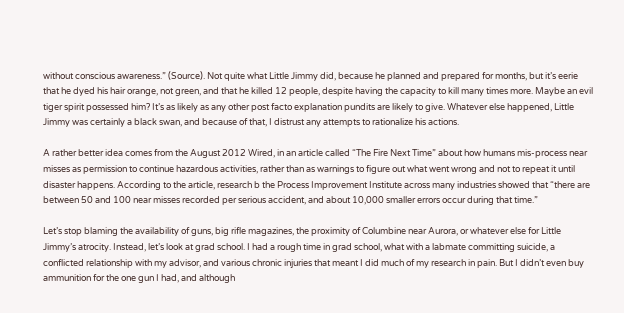without conscious awareness.” (Source). Not quite what Little Jimmy did, because he planned and prepared for months, but it’s eerie that he dyed his hair orange, not green, and that he killed 12 people, despite having the capacity to kill many times more. Maybe an evil tiger spirit possessed him? It’s as likely as any other post facto explanation pundits are likely to give. Whatever else happened, Little Jimmy was certainly a black swan, and because of that, I distrust any attempts to rationalize his actions.

A rather better idea comes from the August 2012 Wired, in an article called “The Fire Next Time” about how humans mis-process near misses as permission to continue hazardous activities, rather than as warnings to figure out what went wrong and not to repeat it until disaster happens. According to the article, research b the Process Improvement Institute across many industries showed that “there are between 50 and 100 near misses recorded per serious accident, and about 10,000 smaller errors occur during that time.”

Let’s stop blaming the availability of guns, big rifle magazines, the proximity of Columbine near Aurora, or whatever else for Little Jimmy’s atrocity. Instead, let’s look at grad school. I had a rough time in grad school, what with a labmate committing suicide, a conflicted relationship with my advisor, and various chronic injuries that meant I did much of my research in pain. But I didn’t even buy ammunition for the one gun I had, and although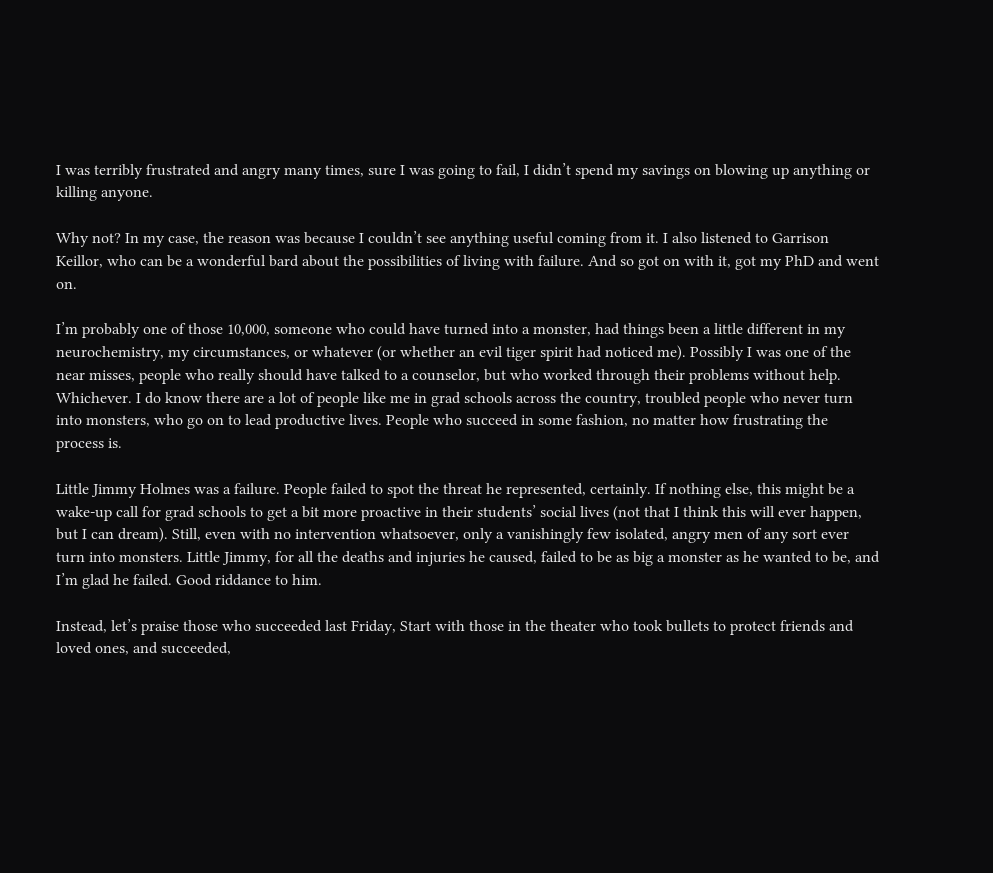I was terribly frustrated and angry many times, sure I was going to fail, I didn’t spend my savings on blowing up anything or killing anyone.

Why not? In my case, the reason was because I couldn’t see anything useful coming from it. I also listened to Garrison Keillor, who can be a wonderful bard about the possibilities of living with failure. And so got on with it, got my PhD and went on.

I’m probably one of those 10,000, someone who could have turned into a monster, had things been a little different in my neurochemistry, my circumstances, or whatever (or whether an evil tiger spirit had noticed me). Possibly I was one of the near misses, people who really should have talked to a counselor, but who worked through their problems without help. Whichever. I do know there are a lot of people like me in grad schools across the country, troubled people who never turn into monsters, who go on to lead productive lives. People who succeed in some fashion, no matter how frustrating the process is.

Little Jimmy Holmes was a failure. People failed to spot the threat he represented, certainly. If nothing else, this might be a wake-up call for grad schools to get a bit more proactive in their students’ social lives (not that I think this will ever happen, but I can dream). Still, even with no intervention whatsoever, only a vanishingly few isolated, angry men of any sort ever turn into monsters. Little Jimmy, for all the deaths and injuries he caused, failed to be as big a monster as he wanted to be, and I’m glad he failed. Good riddance to him.

Instead, let’s praise those who succeeded last Friday, Start with those in the theater who took bullets to protect friends and loved ones, and succeeded,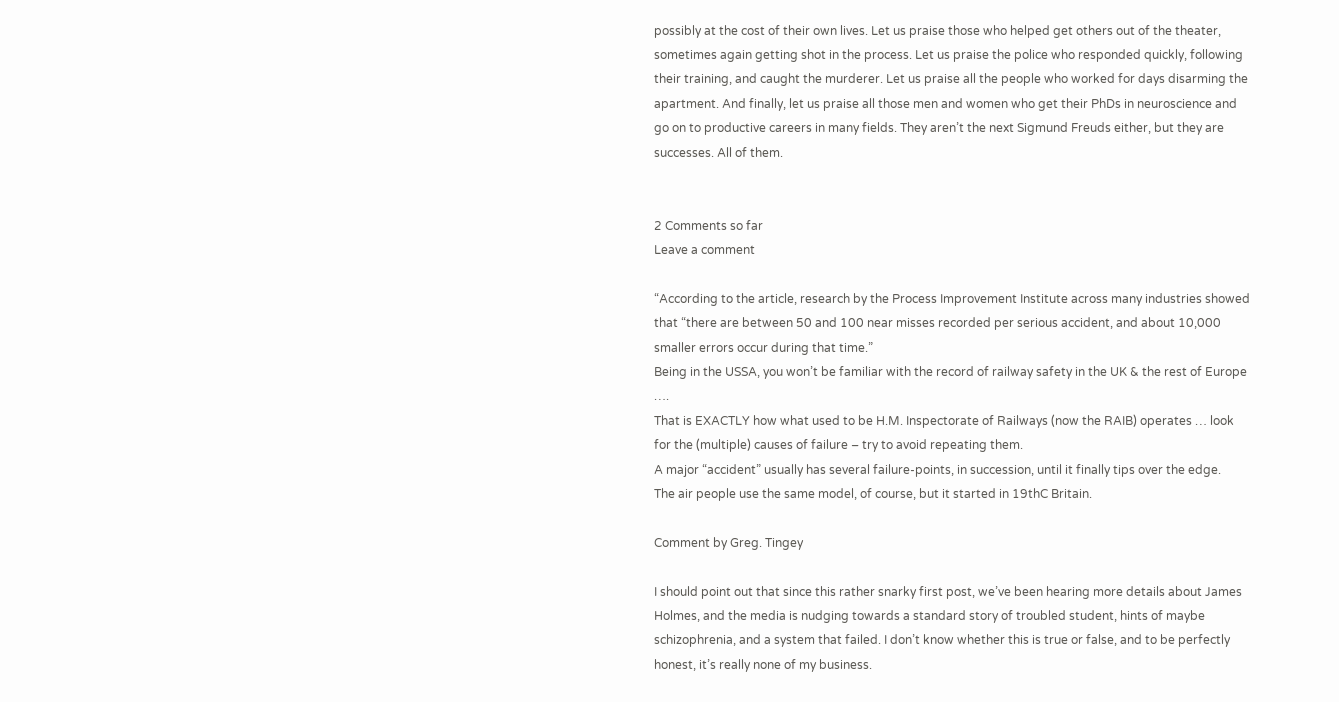possibly at the cost of their own lives. Let us praise those who helped get others out of the theater, sometimes again getting shot in the process. Let us praise the police who responded quickly, following their training, and caught the murderer. Let us praise all the people who worked for days disarming the apartment. And finally, let us praise all those men and women who get their PhDs in neuroscience and go on to productive careers in many fields. They aren’t the next Sigmund Freuds either, but they are successes. All of them.


2 Comments so far
Leave a comment

“According to the article, research by the Process Improvement Institute across many industries showed that “there are between 50 and 100 near misses recorded per serious accident, and about 10,000 smaller errors occur during that time.”
Being in the USSA, you won’t be familiar with the record of railway safety in the UK & the rest of Europe ….
That is EXACTLY how what used to be H.M. Inspectorate of Railways (now the RAIB) operates … look for the (multiple) causes of failure – try to avoid repeating them.
A major “accident” usually has several failure-points, in succession, until it finally tips over the edge.
The air people use the same model, of course, but it started in 19thC Britain.

Comment by Greg. Tingey

I should point out that since this rather snarky first post, we’ve been hearing more details about James Holmes, and the media is nudging towards a standard story of troubled student, hints of maybe schizophrenia, and a system that failed. I don’t know whether this is true or false, and to be perfectly honest, it’s really none of my business.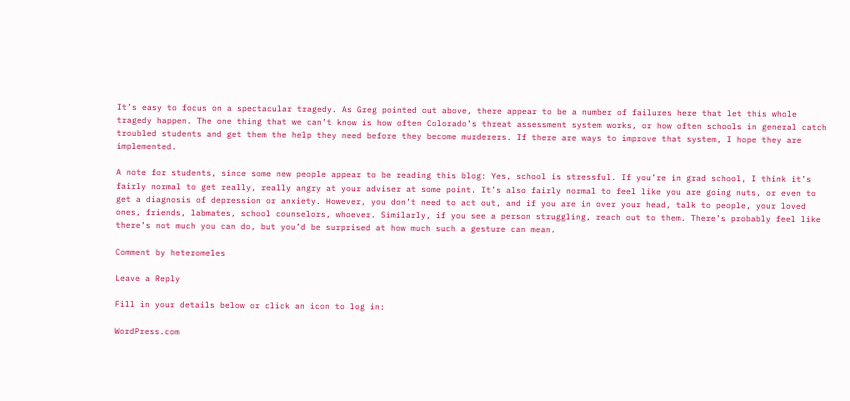It’s easy to focus on a spectacular tragedy. As Greg pointed out above, there appear to be a number of failures here that let this whole tragedy happen. The one thing that we can’t know is how often Colorado’s threat assessment system works, or how often schools in general catch troubled students and get them the help they need before they become murderers. If there are ways to improve that system, I hope they are implemented.

A note for students, since some new people appear to be reading this blog: Yes, school is stressful. If you’re in grad school, I think it’s fairly normal to get really, really angry at your adviser at some point. It’s also fairly normal to feel like you are going nuts, or even to get a diagnosis of depression or anxiety. However, you don’t need to act out, and if you are in over your head, talk to people, your loved ones, friends, labmates, school counselors, whoever. Similarly, if you see a person struggling, reach out to them. There’s probably feel like there’s not much you can do, but you’d be surprised at how much such a gesture can mean.

Comment by heteromeles

Leave a Reply

Fill in your details below or click an icon to log in:

WordPress.com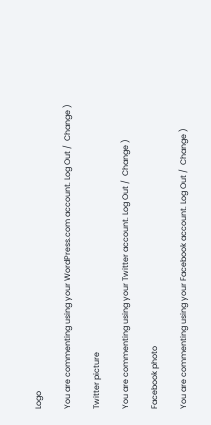Logo

You are commenting using your WordPress.com account. Log Out /  Change )

Twitter picture

You are commenting using your Twitter account. Log Out /  Change )

Facebook photo

You are commenting using your Facebook account. Log Out /  Change )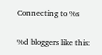Connecting to %s

%d bloggers like this: